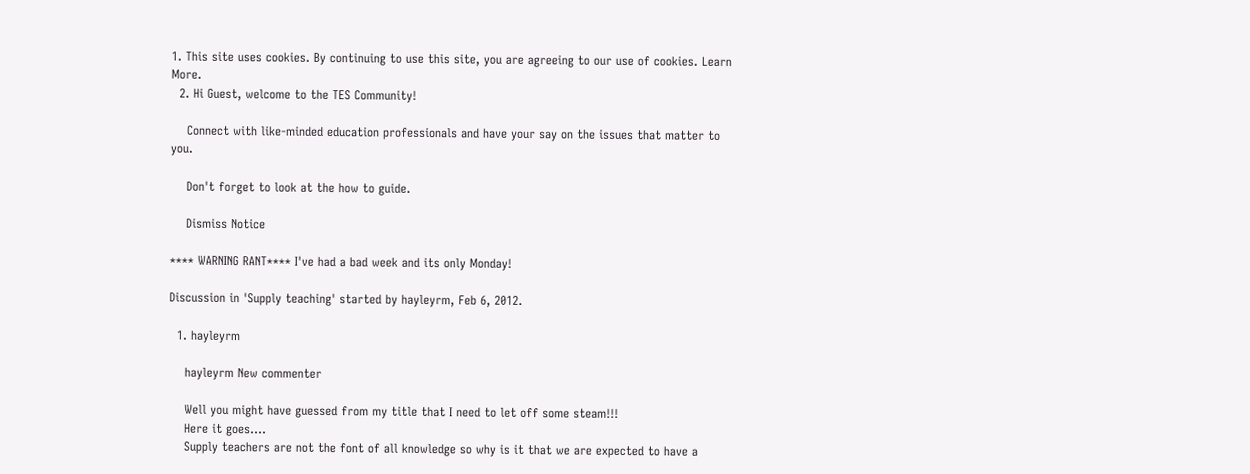1. This site uses cookies. By continuing to use this site, you are agreeing to our use of cookies. Learn More.
  2. Hi Guest, welcome to the TES Community!

    Connect with like-minded education professionals and have your say on the issues that matter to you.

    Don't forget to look at the how to guide.

    Dismiss Notice

**** WARNING RANT**** I've had a bad week and its only Monday!

Discussion in 'Supply teaching' started by hayleyrm, Feb 6, 2012.

  1. hayleyrm

    hayleyrm New commenter

    Well you might have guessed from my title that I need to let off some steam!!!
    Here it goes....
    Supply teachers are not the font of all knowledge so why is it that we are expected to have a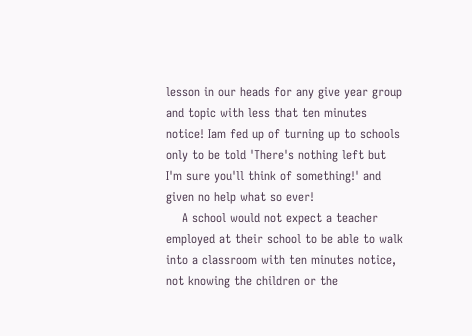lesson in our heads for any give year group and topic with less that ten minutes notice! Iam fed up of turning up to schools only to be told 'There's nothing left but I'm sure you'll think of something!' and given no help what so ever!
    A school would not expect a teacher employed at their school to be able to walk into a classroom with ten minutes notice, not knowing the children or the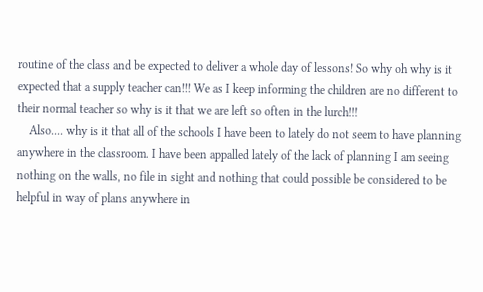routine of the class and be expected to deliver a whole day of lessons! So why oh why is it expected that a supply teacher can!!! We as I keep informing the children are no different to their normal teacher so why is it that we are left so often in the lurch!!!
    Also.... why is it that all of the schools I have been to lately do not seem to have planning anywhere in the classroom. I have been appalled lately of the lack of planning I am seeing nothing on the walls, no file in sight and nothing that could possible be considered to be helpful in way of plans anywhere in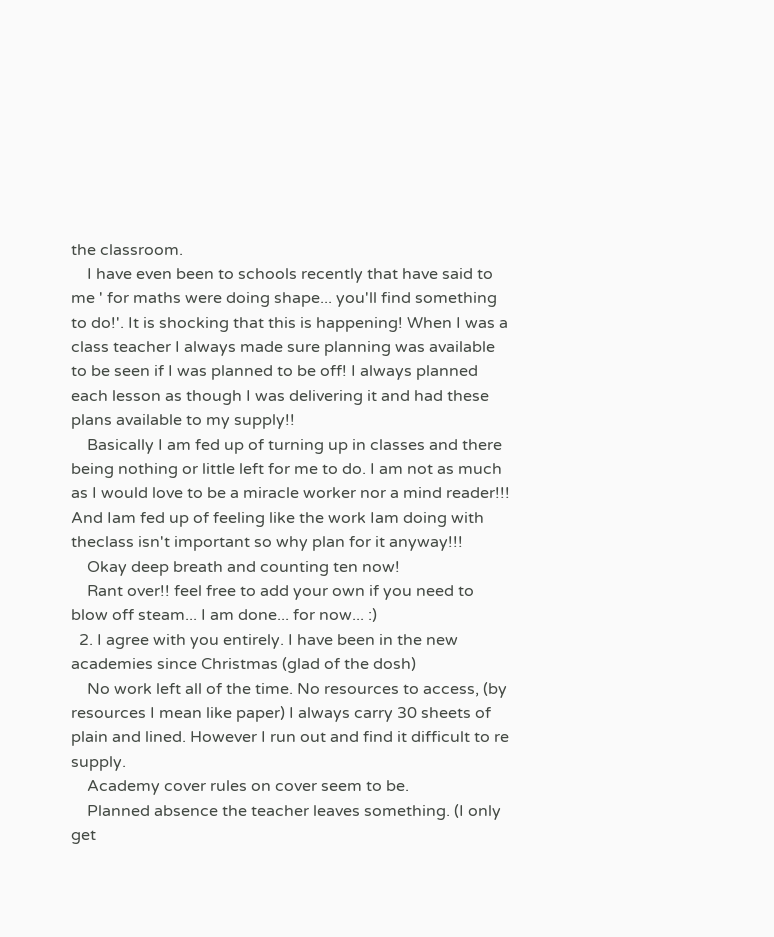the classroom.
    I have even been to schools recently that have said to me ' for maths were doing shape... you'll find something to do!'. It is shocking that this is happening! When I was a class teacher I always made sure planning was available to be seen if I was planned to be off! I always planned each lesson as though I was delivering it and had these plans available to my supply!!
    Basically I am fed up of turning up in classes and there being nothing or little left for me to do. I am not as much as I would love to be a miracle worker nor a mind reader!!! And Iam fed up of feeling like the work Iam doing with theclass isn't important so why plan for it anyway!!!
    Okay deep breath and counting ten now!
    Rant over!! feel free to add your own if you need to blow off steam... I am done... for now... :)
  2. I agree with you entirely. I have been in the new academies since Christmas (glad of the dosh)
    No work left all of the time. No resources to access, (by resources I mean like paper) I always carry 30 sheets of plain and lined. However I run out and find it difficult to re supply.
    Academy cover rules on cover seem to be.
    Planned absence the teacher leaves something. (I only get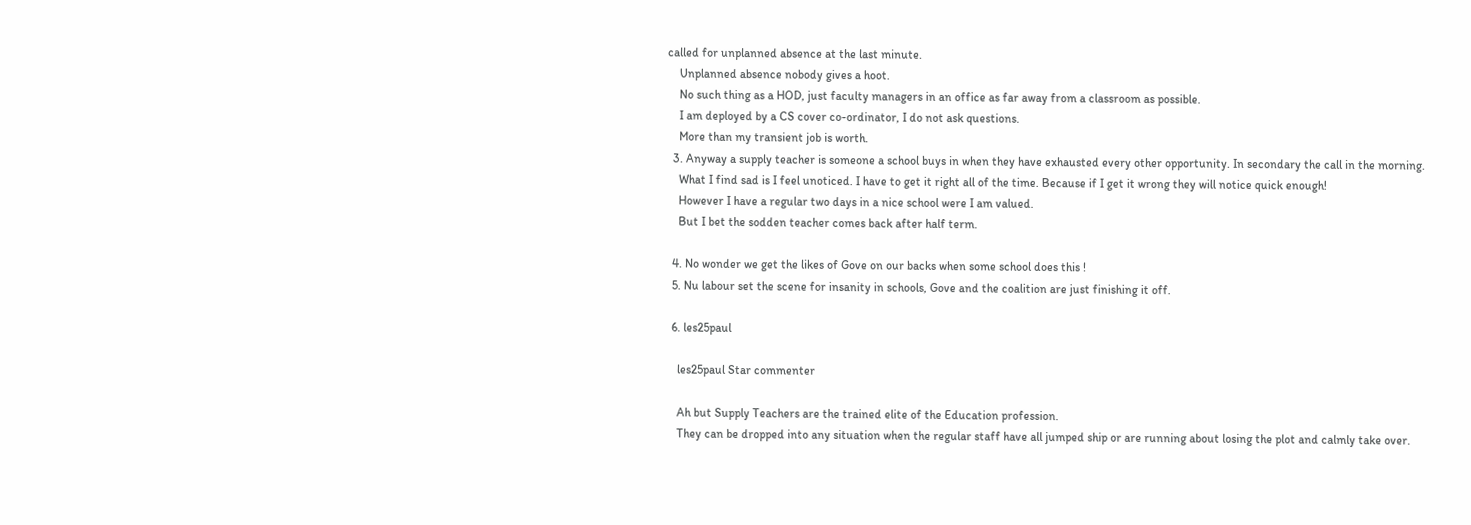called for unplanned absence at the last minute.
    Unplanned absence nobody gives a hoot.
    No such thing as a HOD, just faculty managers in an office as far away from a classroom as possible.
    I am deployed by a CS cover co-ordinator, I do not ask questions.
    More than my transient job is worth.
  3. Anyway a supply teacher is someone a school buys in when they have exhausted every other opportunity. In secondary the call in the morning.
    What I find sad is I feel unoticed. I have to get it right all of the time. Because if I get it wrong they will notice quick enough!
    However I have a regular two days in a nice school were I am valued.
    But I bet the sodden teacher comes back after half term.

  4. No wonder we get the likes of Gove on our backs when some school does this !
  5. Nu labour set the scene for insanity in schools, Gove and the coalition are just finishing it off.

  6. les25paul

    les25paul Star commenter

    Ah but Supply Teachers are the trained elite of the Education profession.
    They can be dropped into any situation when the regular staff have all jumped ship or are running about losing the plot and calmly take over.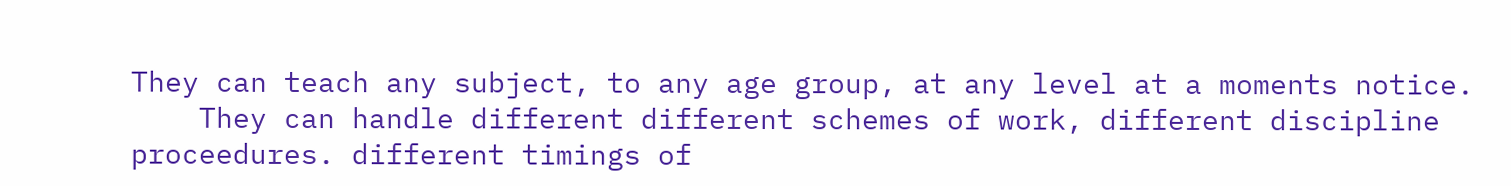They can teach any subject, to any age group, at any level at a moments notice.
    They can handle different different schemes of work, different discipline proceedures. different timings of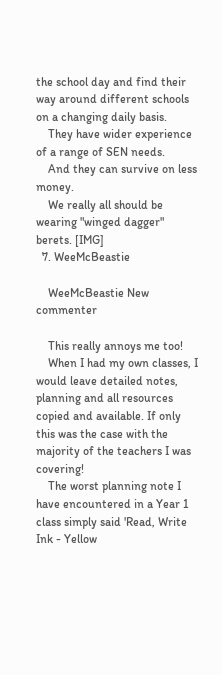the school day and find their way around different schools on a changing daily basis.
    They have wider experience of a range of SEN needs.
    And they can survive on less money.
    We really all should be wearing "winged dagger" berets. [IMG]
  7. WeeMcBeastie

    WeeMcBeastie New commenter

    This really annoys me too!
    When I had my own classes, I would leave detailed notes, planning and all resources copied and available. If only this was the case with the majority of the teachers I was covering!
    The worst planning note I have encountered in a Year 1 class simply said 'Read, Write Ink - Yellow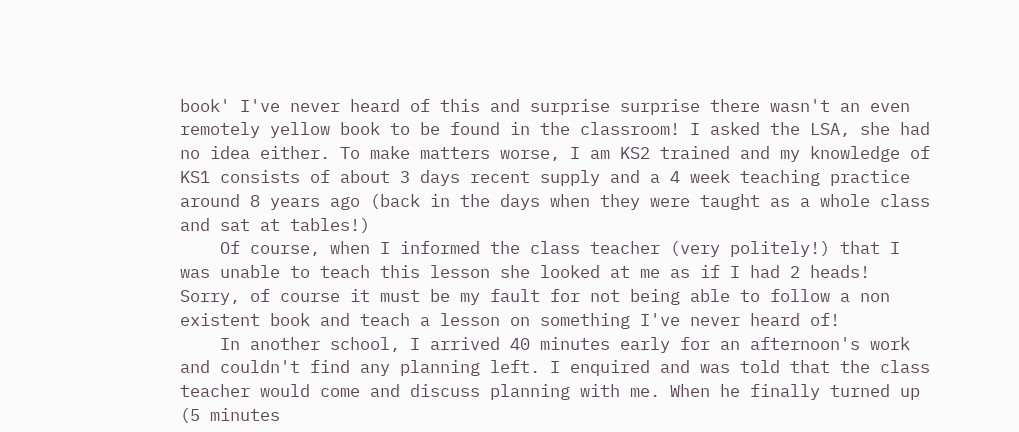book' I've never heard of this and surprise surprise there wasn't an even remotely yellow book to be found in the classroom! I asked the LSA, she had no idea either. To make matters worse, I am KS2 trained and my knowledge of KS1 consists of about 3 days recent supply and a 4 week teaching practice around 8 years ago (back in the days when they were taught as a whole class and sat at tables!)
    Of course, when I informed the class teacher (very politely!) that I was unable to teach this lesson she looked at me as if I had 2 heads! Sorry, of course it must be my fault for not being able to follow a non existent book and teach a lesson on something I've never heard of!
    In another school, I arrived 40 minutes early for an afternoon's work and couldn't find any planning left. I enquired and was told that the class teacher would come and discuss planning with me. When he finally turned up (5 minutes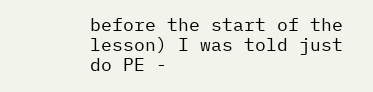before the start of the lesson) I was told just do PE -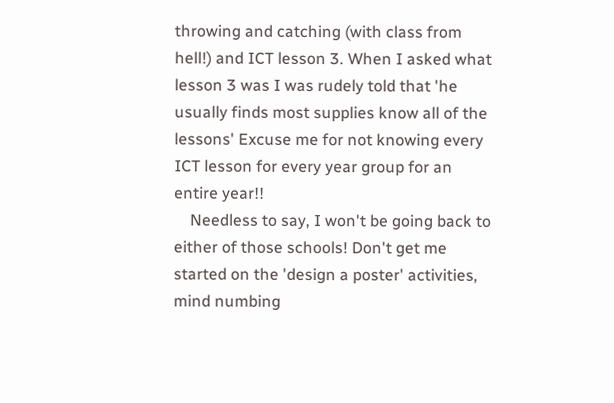throwing and catching (with class from hell!) and ICT lesson 3. When I asked what lesson 3 was I was rudely told that 'he usually finds most supplies know all of the lessons' Excuse me for not knowing every ICT lesson for every year group for an entire year!!
    Needless to say, I won't be going back to either of those schools! Don't get me started on the 'design a poster' activities, mind numbing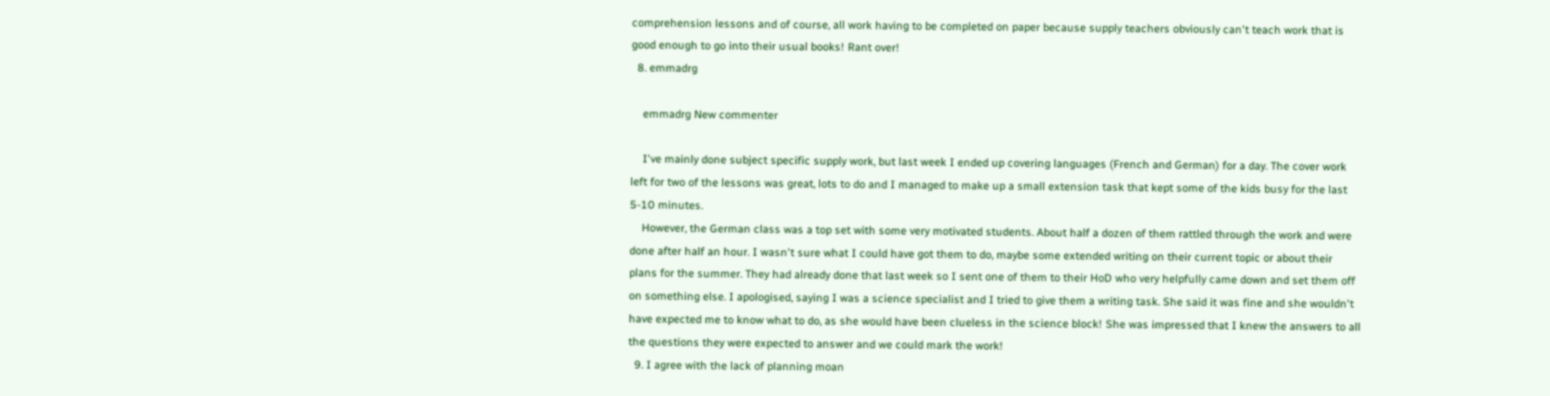comprehension lessons and of course, all work having to be completed on paper because supply teachers obviously can't teach work that is good enough to go into their usual books! Rant over!
  8. emmadrg

    emmadrg New commenter

    I've mainly done subject specific supply work, but last week I ended up covering languages (French and German) for a day. The cover work left for two of the lessons was great, lots to do and I managed to make up a small extension task that kept some of the kids busy for the last 5-10 minutes.
    However, the German class was a top set with some very motivated students. About half a dozen of them rattled through the work and were done after half an hour. I wasn't sure what I could have got them to do, maybe some extended writing on their current topic or about their plans for the summer. They had already done that last week so I sent one of them to their HoD who very helpfully came down and set them off on something else. I apologised, saying I was a science specialist and I tried to give them a writing task. She said it was fine and she wouldn't have expected me to know what to do, as she would have been clueless in the science block! She was impressed that I knew the answers to all the questions they were expected to answer and we could mark the work!
  9. I agree with the lack of planning moan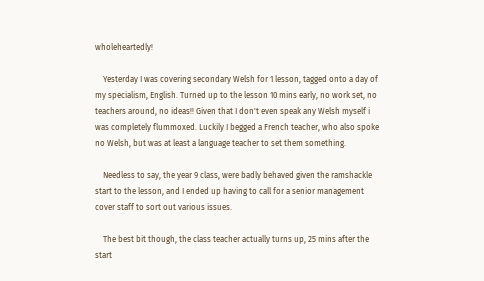wholeheartedly!

    Yesterday I was covering secondary Welsh for 1 lesson, tagged onto a day of my specialism, English. Turned up to the lesson 10 mins early, no work set, no teachers around, no ideas!! Given that I don't even speak any Welsh myself i was completely flummoxed. Luckily I begged a French teacher, who also spoke no Welsh, but was at least a language teacher to set them something.

    Needless to say, the year 9 class, were badly behaved given the ramshackle start to the lesson, and I ended up having to call for a senior management cover staff to sort out various issues.

    The best bit though, the class teacher actually turns up, 25 mins after the start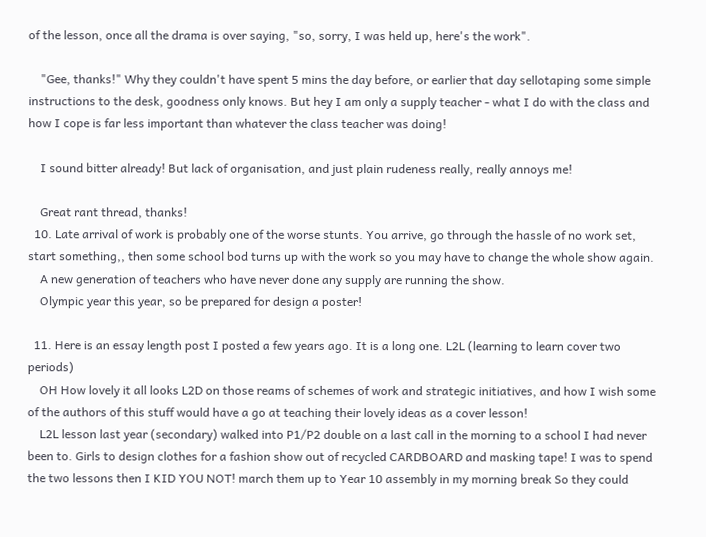of the lesson, once all the drama is over saying, "so, sorry, I was held up, here's the work".

    "Gee, thanks!" Why they couldn't have spent 5 mins the day before, or earlier that day sellotaping some simple instructions to the desk, goodness only knows. But hey I am only a supply teacher - what I do with the class and how I cope is far less important than whatever the class teacher was doing!

    I sound bitter already! But lack of organisation, and just plain rudeness really, really annoys me!

    Great rant thread, thanks!
  10. Late arrival of work is probably one of the worse stunts. You arrive, go through the hassle of no work set, start something,, then some school bod turns up with the work so you may have to change the whole show again.
    A new generation of teachers who have never done any supply are running the show.
    Olympic year this year, so be prepared for design a poster!

  11. Here is an essay length post I posted a few years ago. It is a long one. L2L (learning to learn cover two periods)
    OH How lovely it all looks L2D on those reams of schemes of work and strategic initiatives, and how I wish some of the authors of this stuff would have a go at teaching their lovely ideas as a cover lesson!
    L2L lesson last year (secondary) walked into P1/P2 double on a last call in the morning to a school I had never been to. Girls to design clothes for a fashion show out of recycled CARDBOARD and masking tape! I was to spend the two lessons then I KID YOU NOT! march them up to Year 10 assembly in my morning break So they could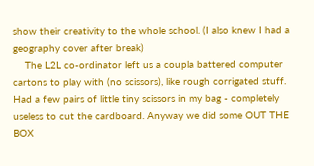show their creativity to the whole school. (I also knew I had a geography cover after break)
    The L2L co-ordinator left us a coupla battered computer cartons to play with (no scissors), like rough corrigated stuff. Had a few pairs of little tiny scissors in my bag - completely useless to cut the cardboard. Anyway we did some OUT THE BOX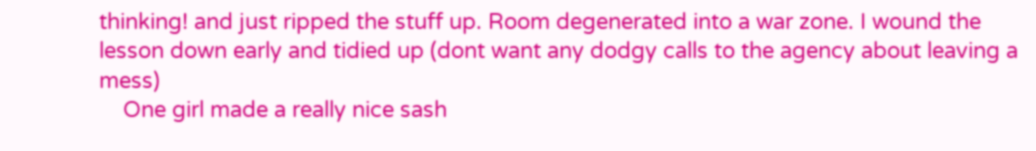thinking! and just ripped the stuff up. Room degenerated into a war zone. I wound the lesson down early and tidied up (dont want any dodgy calls to the agency about leaving a mess)
    One girl made a really nice sash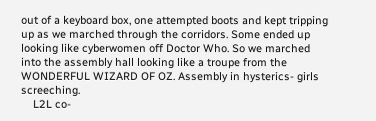out of a keyboard box, one attempted boots and kept tripping up as we marched through the corridors. Some ended up looking like cyberwomen off Doctor Who. So we marched into the assembly hall looking like a troupe from the WONDERFUL WIZARD OF OZ. Assembly in hysterics- girls screeching.
    L2L co-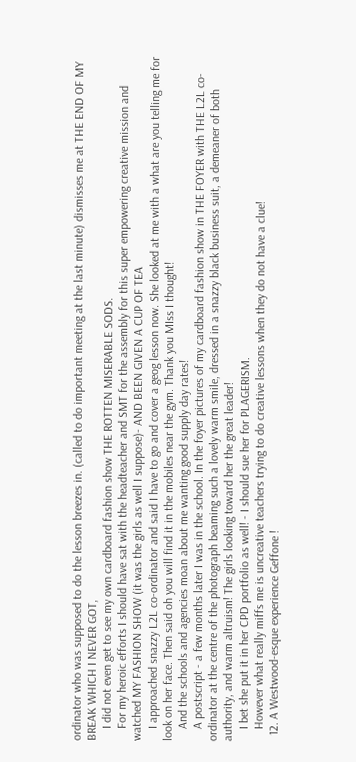ordinator who was supposed to do the lesson breezes in. (called to do important meeting at the last minute) dismisses me at THE END OF MY BREAK WHICH I NEVER GOT,
    I did not even get to see my own cardboard fashion show THE ROTTEN MISERABLE SODS.
    For my heroic efforts I should have sat with the headteacher and SMT for the assembly for this super empowering creative mission and watched MY FASHION SHOW (it was the girls as well I suppose)- AND BEEN GIVEN A CUP OF TEA
    I approached snazzy L2L co-ordinator and said I have to go and cover a geog lesson now. She looked at me with a what are you telling me for look on her face. Then said oh you will find it in the mobiles near the gym. Thank you MIss I thought!
    And the schools and agencies moan about me wanting good supply day rates!
    A postscript - a few months later I was in the school. In the foyer pictures of my cardboard fashion show in THE FOYER with THE L2L co-ordinator at the centre of the photograph beaming such a lovely warm smile, dressed in a snazzy black business suit, a demeaner of both authority, and warm altruism! The girls looking toward her the great leader!
    I bet she put it in her CPD portfolio as well! - I should sue her for PLAGERISM.
    However what really miffs me is uncreative teachers trying to do creative lessons when they do not have a clue!
  12. A Westwood-esque experience Geffone !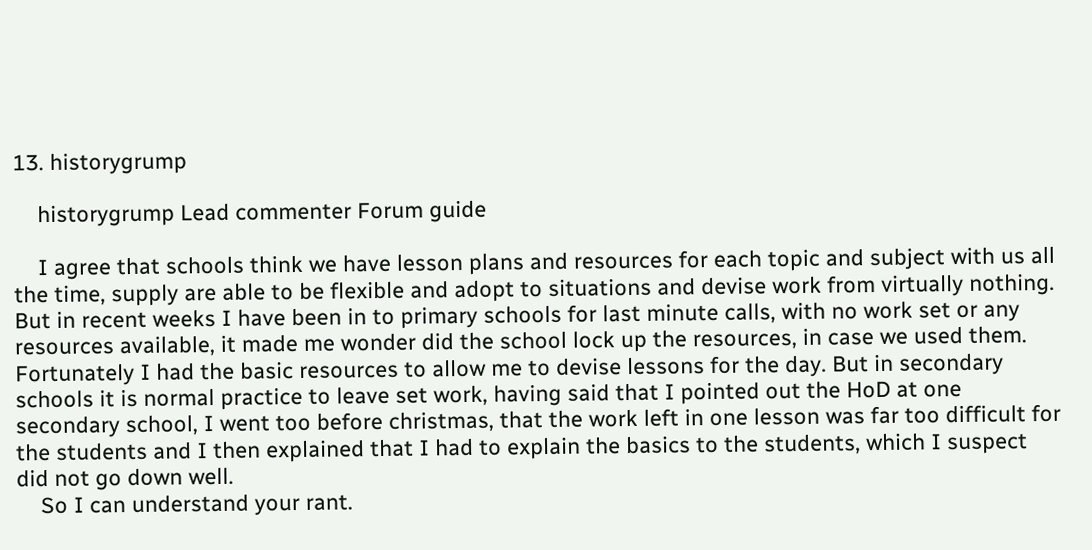13. historygrump

    historygrump Lead commenter Forum guide

    I agree that schools think we have lesson plans and resources for each topic and subject with us all the time, supply are able to be flexible and adopt to situations and devise work from virtually nothing. But in recent weeks I have been in to primary schools for last minute calls, with no work set or any resources available, it made me wonder did the school lock up the resources, in case we used them. Fortunately I had the basic resources to allow me to devise lessons for the day. But in secondary schools it is normal practice to leave set work, having said that I pointed out the HoD at one secondary school, I went too before christmas, that the work left in one lesson was far too difficult for the students and I then explained that I had to explain the basics to the students, which I suspect did not go down well.
    So I can understand your rant.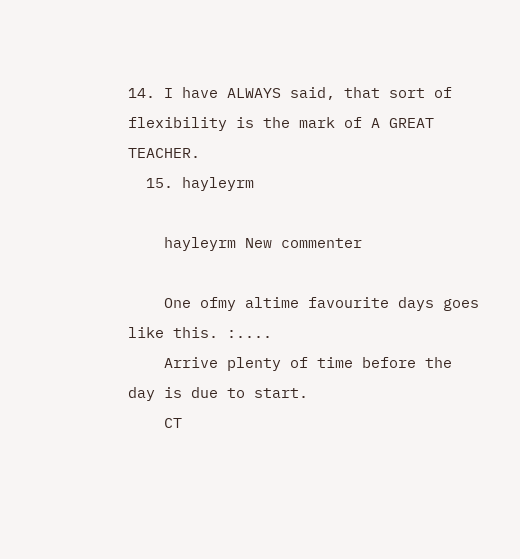14. I have ALWAYS said, that sort of flexibility is the mark of A GREAT TEACHER.
  15. hayleyrm

    hayleyrm New commenter

    One ofmy altime favourite days goes like this. :....
    Arrive plenty of time before the day is due to start.
    CT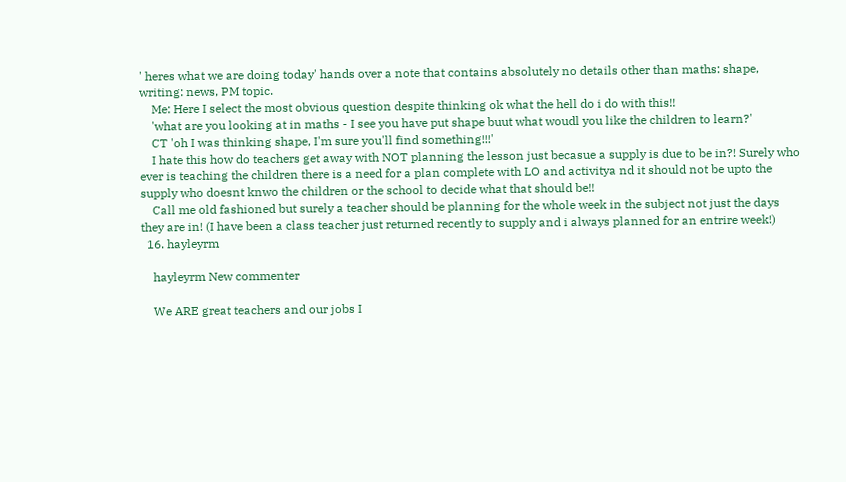' heres what we are doing today' hands over a note that contains absolutely no details other than maths: shape, writing: news, PM topic.
    Me: Here I select the most obvious question despite thinking ok what the hell do i do with this!!
    'what are you looking at in maths - I see you have put shape buut what woudl you like the children to learn?'
    CT 'oh I was thinking shape, I'm sure you'll find something!!!'
    I hate this how do teachers get away with NOT planning the lesson just becasue a supply is due to be in?! Surely who ever is teaching the children there is a need for a plan complete with LO and activitya nd it should not be upto the supply who doesnt knwo the children or the school to decide what that should be!!
    Call me old fashioned but surely a teacher should be planning for the whole week in the subject not just the days they are in! (I have been a class teacher just returned recently to supply and i always planned for an entrire week!)
  16. hayleyrm

    hayleyrm New commenter

    We ARE great teachers and our jobs I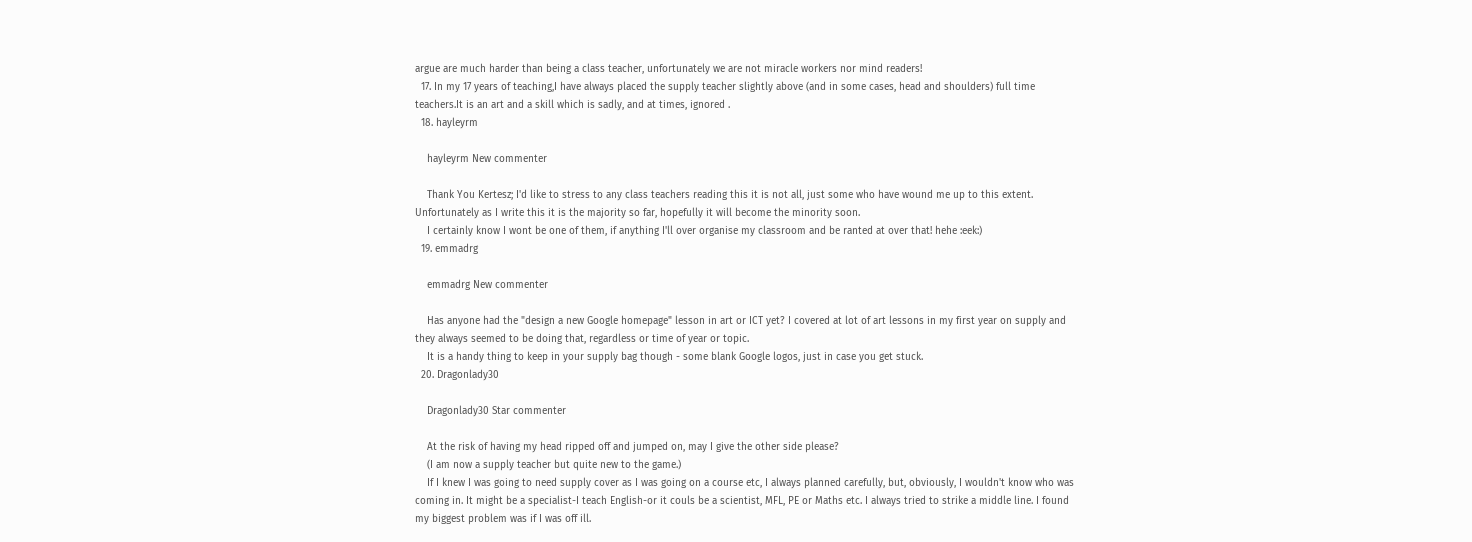argue are much harder than being a class teacher, unfortunately we are not miracle workers nor mind readers!
  17. In my 17 years of teaching,I have always placed the supply teacher slightly above (and in some cases, head and shoulders) full time teachers.It is an art and a skill which is sadly, and at times, ignored .
  18. hayleyrm

    hayleyrm New commenter

    Thank You Kertesz; I'd like to stress to any class teachers reading this it is not all, just some who have wound me up to this extent. Unfortunately as I write this it is the majority so far, hopefully it will become the minority soon.
    I certainly know I wont be one of them, if anything I'll over organise my classroom and be ranted at over that! hehe :eek:)
  19. emmadrg

    emmadrg New commenter

    Has anyone had the "design a new Google homepage" lesson in art or ICT yet? I covered at lot of art lessons in my first year on supply and they always seemed to be doing that, regardless or time of year or topic.
    It is a handy thing to keep in your supply bag though - some blank Google logos, just in case you get stuck.
  20. Dragonlady30

    Dragonlady30 Star commenter

    At the risk of having my head ripped off and jumped on, may I give the other side please?
    (I am now a supply teacher but quite new to the game.)
    If I knew I was going to need supply cover as I was going on a course etc, I always planned carefully, but, obviously, I wouldn't know who was coming in. It might be a specialist-I teach English-or it couls be a scientist, MFL, PE or Maths etc. I always tried to strike a middle line. I found my biggest problem was if I was off ill.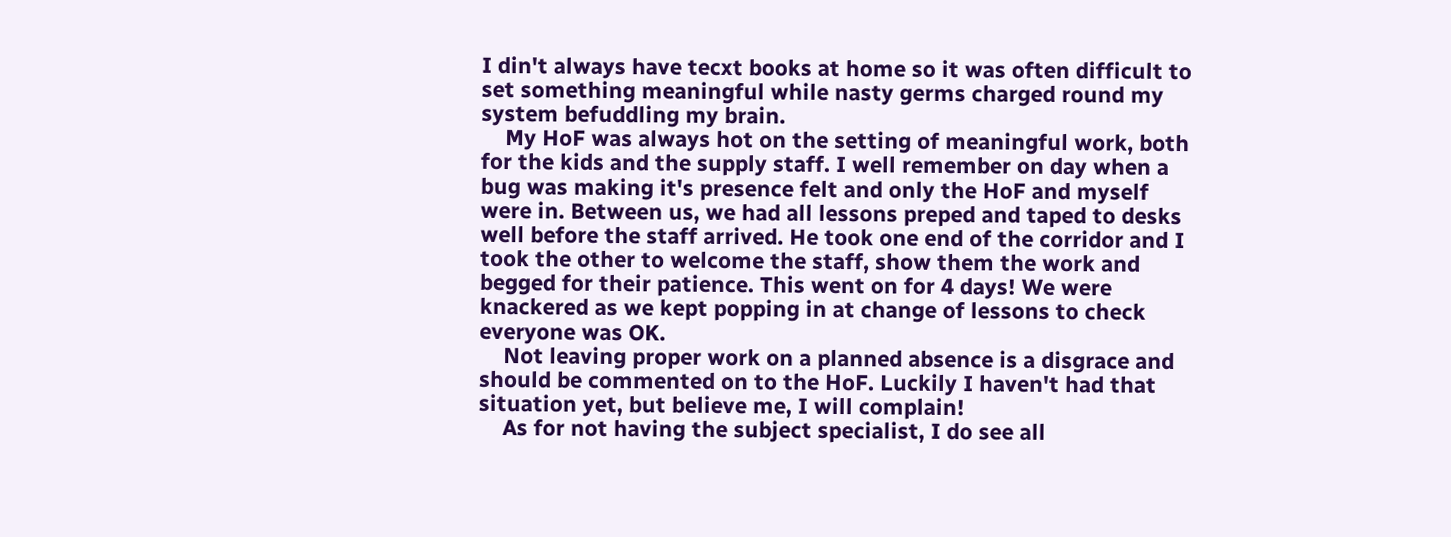I din't always have tecxt books at home so it was often difficult to set something meaningful while nasty germs charged round my system befuddling my brain.
    My HoF was always hot on the setting of meaningful work, both for the kids and the supply staff. I well remember on day when a bug was making it's presence felt and only the HoF and myself were in. Between us, we had all lessons preped and taped to desks well before the staff arrived. He took one end of the corridor and I took the other to welcome the staff, show them the work and begged for their patience. This went on for 4 days! We were knackered as we kept popping in at change of lessons to check everyone was OK.
    Not leaving proper work on a planned absence is a disgrace and should be commented on to the HoF. Luckily I haven't had that situation yet, but believe me, I will complain!
    As for not having the subject specialist, I do see all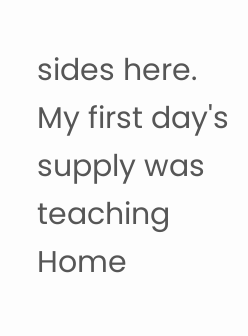sides here. My first day's supply was teaching Home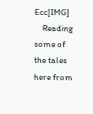Ecc[IMG]
    Reading some of the tales here from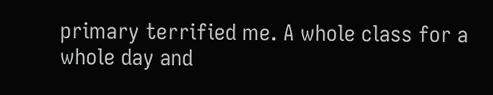primary terrified me. A whole class for a whole day and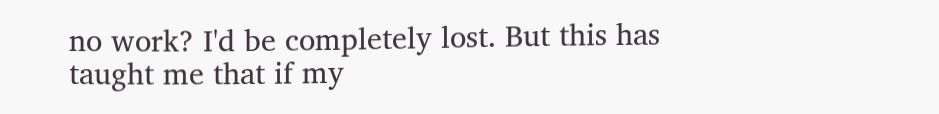no work? I'd be completely lost. But this has taught me that if my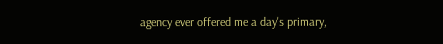agency ever offered me a day's primary,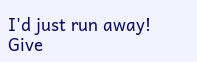I'd just run away! Give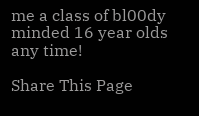me a class of bl00dy minded 16 year olds any time!

Share This Page